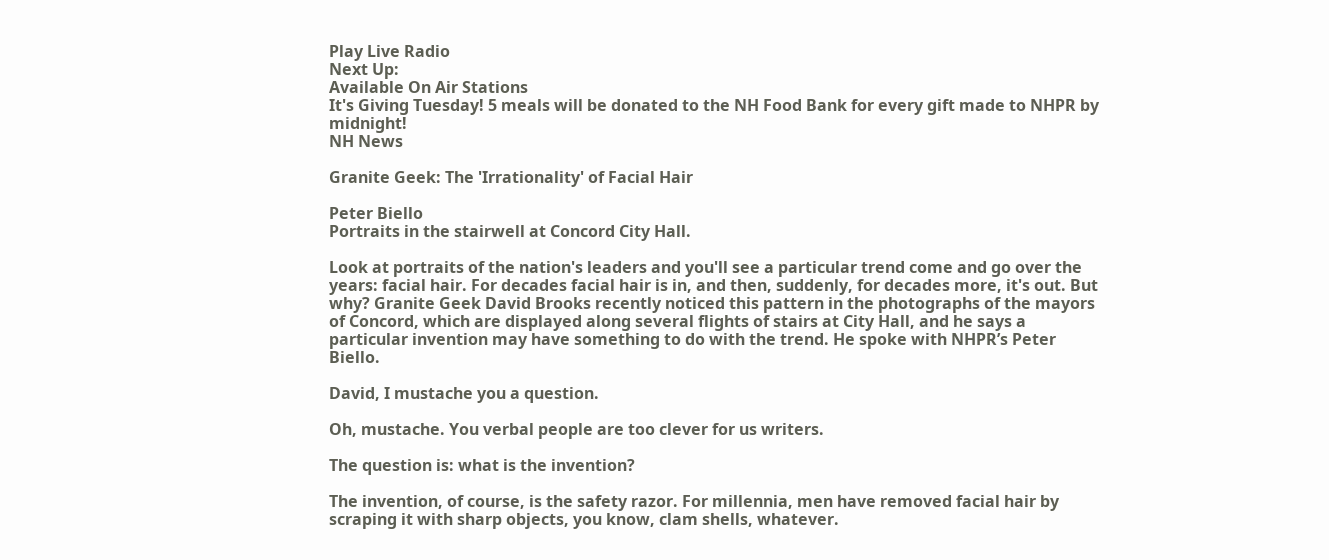Play Live Radio
Next Up:
Available On Air Stations
It's Giving Tuesday! 5 meals will be donated to the NH Food Bank for every gift made to NHPR by midnight!
NH News

Granite Geek: The 'Irrationality' of Facial Hair

Peter Biello
Portraits in the stairwell at Concord City Hall.

Look at portraits of the nation's leaders and you'll see a particular trend come and go over the years: facial hair. For decades facial hair is in, and then, suddenly, for decades more, it's out. But why? Granite Geek David Brooks recently noticed this pattern in the photographs of the mayors of Concord, which are displayed along several flights of stairs at City Hall, and he says a particular invention may have something to do with the trend. He spoke with NHPR’s Peter Biello.

David, I mustache you a question.

Oh, mustache. You verbal people are too clever for us writers.

The question is: what is the invention?

The invention, of course, is the safety razor. For millennia, men have removed facial hair by scraping it with sharp objects, you know, clam shells, whatever.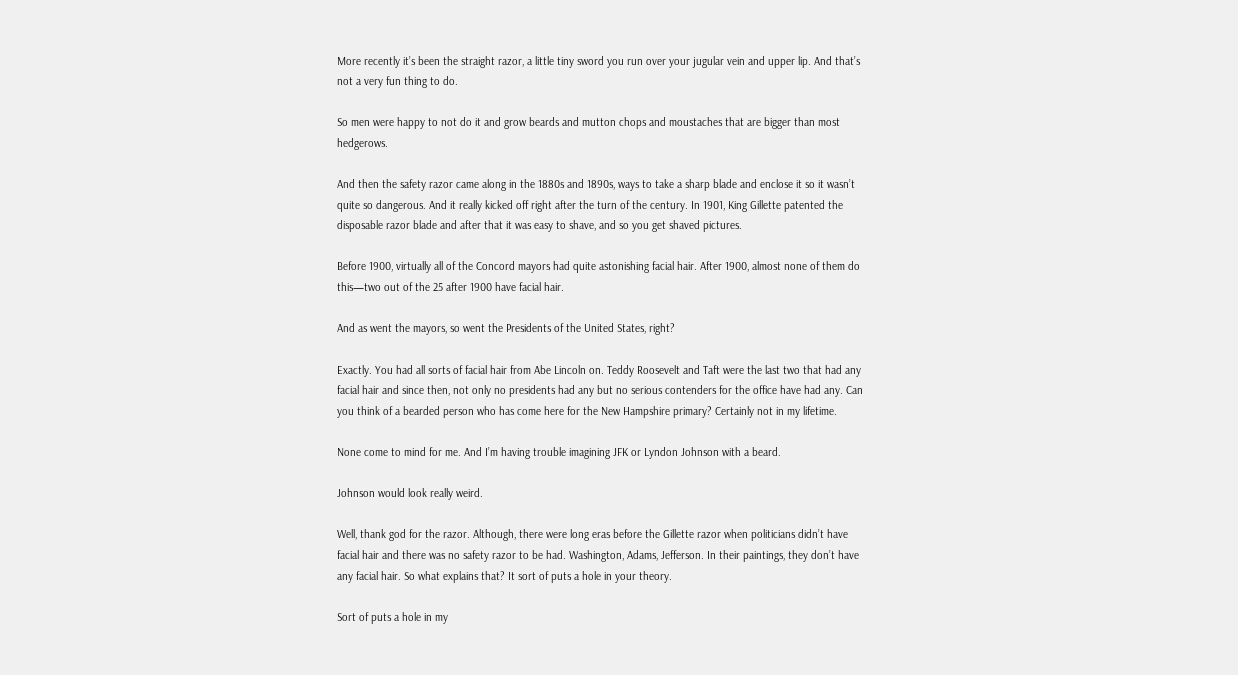More recently it’s been the straight razor, a little tiny sword you run over your jugular vein and upper lip. And that’s not a very fun thing to do.

So men were happy to not do it and grow beards and mutton chops and moustaches that are bigger than most hedgerows.

And then the safety razor came along in the 1880s and 1890s, ways to take a sharp blade and enclose it so it wasn’t quite so dangerous. And it really kicked off right after the turn of the century. In 1901, King Gillette patented the disposable razor blade and after that it was easy to shave, and so you get shaved pictures.

Before 1900, virtually all of the Concord mayors had quite astonishing facial hair. After 1900, almost none of them do this—two out of the 25 after 1900 have facial hair.

And as went the mayors, so went the Presidents of the United States, right?

Exactly. You had all sorts of facial hair from Abe Lincoln on. Teddy Roosevelt and Taft were the last two that had any facial hair and since then, not only no presidents had any but no serious contenders for the office have had any. Can you think of a bearded person who has come here for the New Hampshire primary? Certainly not in my lifetime.

None come to mind for me. And I’m having trouble imagining JFK or Lyndon Johnson with a beard.

Johnson would look really weird.

Well, thank god for the razor. Although, there were long eras before the Gillette razor when politicians didn’t have facial hair and there was no safety razor to be had. Washington, Adams, Jefferson. In their paintings, they don’t have any facial hair. So what explains that? It sort of puts a hole in your theory.

Sort of puts a hole in my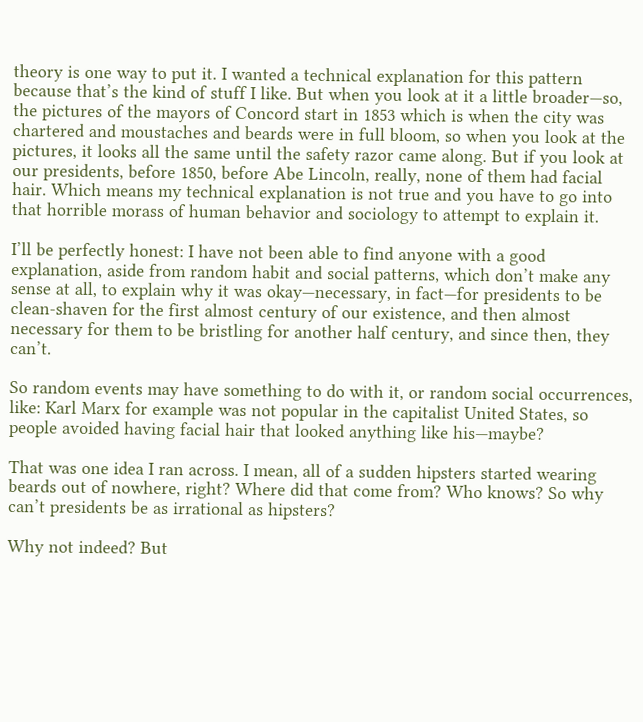theory is one way to put it. I wanted a technical explanation for this pattern because that’s the kind of stuff I like. But when you look at it a little broader—so, the pictures of the mayors of Concord start in 1853 which is when the city was chartered and moustaches and beards were in full bloom, so when you look at the pictures, it looks all the same until the safety razor came along. But if you look at our presidents, before 1850, before Abe Lincoln, really, none of them had facial hair. Which means my technical explanation is not true and you have to go into that horrible morass of human behavior and sociology to attempt to explain it.

I’ll be perfectly honest: I have not been able to find anyone with a good explanation, aside from random habit and social patterns, which don’t make any sense at all, to explain why it was okay—necessary, in fact—for presidents to be clean-shaven for the first almost century of our existence, and then almost necessary for them to be bristling for another half century, and since then, they can’t.

So random events may have something to do with it, or random social occurrences, like: Karl Marx for example was not popular in the capitalist United States, so people avoided having facial hair that looked anything like his—maybe?

That was one idea I ran across. I mean, all of a sudden hipsters started wearing beards out of nowhere, right? Where did that come from? Who knows? So why can’t presidents be as irrational as hipsters?

Why not indeed? But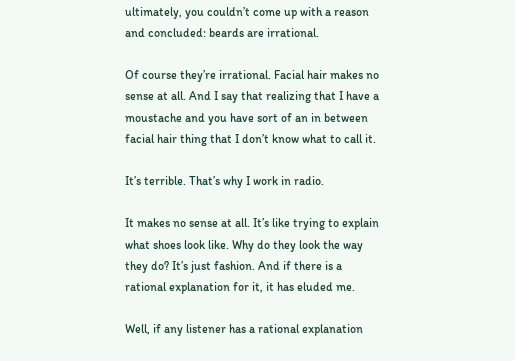ultimately, you couldn’t come up with a reason and concluded: beards are irrational.

Of course they’re irrational. Facial hair makes no sense at all. And I say that realizing that I have a moustache and you have sort of an in between facial hair thing that I don’t know what to call it.

It’s terrible. That’s why I work in radio.

It makes no sense at all. It’s like trying to explain what shoes look like. Why do they look the way they do? It’s just fashion. And if there is a rational explanation for it, it has eluded me.

Well, if any listener has a rational explanation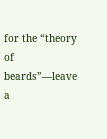for the “theory of beards”—leave a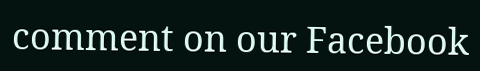comment on our Facebook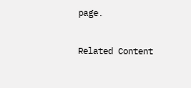page.

Related Content